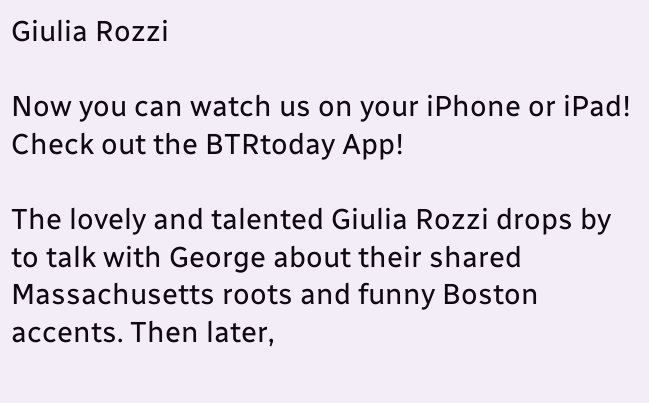Giulia Rozzi

Now you can watch us on your iPhone or iPad! Check out the BTRtoday App!

The lovely and talented Giulia Rozzi drops by to talk with George about their shared Massachusetts roots and funny Boston accents. Then later,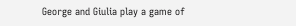George and Giulia play a game of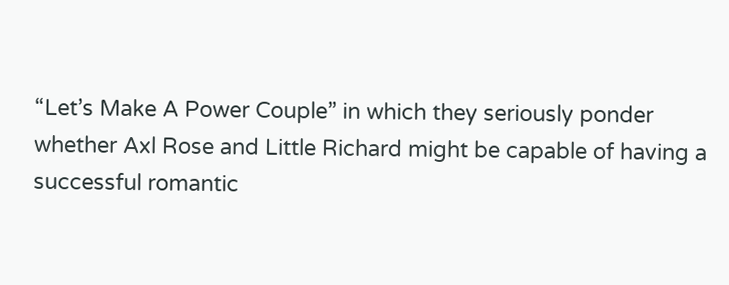“Let’s Make A Power Couple” in which they seriously ponder whether Axl Rose and Little Richard might be capable of having a successful romantic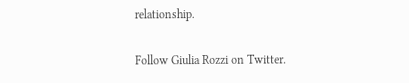relationship.

Follow Giulia Rozzi on Twitter.